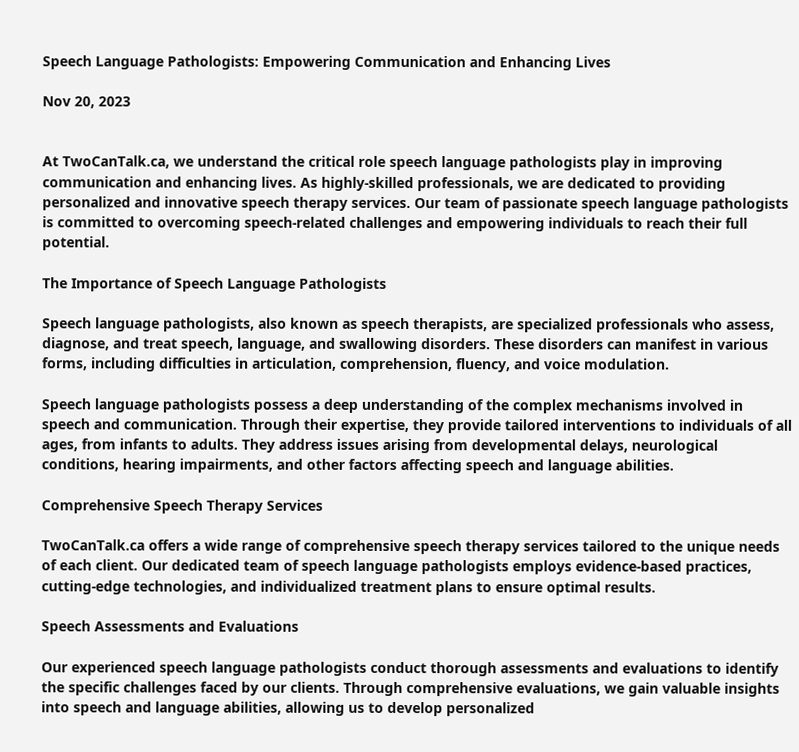Speech Language Pathologists: Empowering Communication and Enhancing Lives

Nov 20, 2023


At TwoCanTalk.ca, we understand the critical role speech language pathologists play in improving communication and enhancing lives. As highly-skilled professionals, we are dedicated to providing personalized and innovative speech therapy services. Our team of passionate speech language pathologists is committed to overcoming speech-related challenges and empowering individuals to reach their full potential.

The Importance of Speech Language Pathologists

Speech language pathologists, also known as speech therapists, are specialized professionals who assess, diagnose, and treat speech, language, and swallowing disorders. These disorders can manifest in various forms, including difficulties in articulation, comprehension, fluency, and voice modulation.

Speech language pathologists possess a deep understanding of the complex mechanisms involved in speech and communication. Through their expertise, they provide tailored interventions to individuals of all ages, from infants to adults. They address issues arising from developmental delays, neurological conditions, hearing impairments, and other factors affecting speech and language abilities.

Comprehensive Speech Therapy Services

TwoCanTalk.ca offers a wide range of comprehensive speech therapy services tailored to the unique needs of each client. Our dedicated team of speech language pathologists employs evidence-based practices, cutting-edge technologies, and individualized treatment plans to ensure optimal results.

Speech Assessments and Evaluations

Our experienced speech language pathologists conduct thorough assessments and evaluations to identify the specific challenges faced by our clients. Through comprehensive evaluations, we gain valuable insights into speech and language abilities, allowing us to develop personalized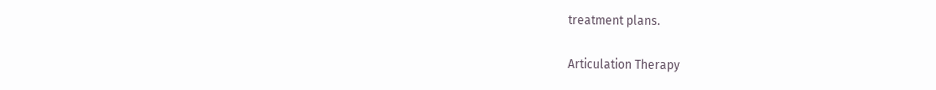treatment plans.

Articulation Therapy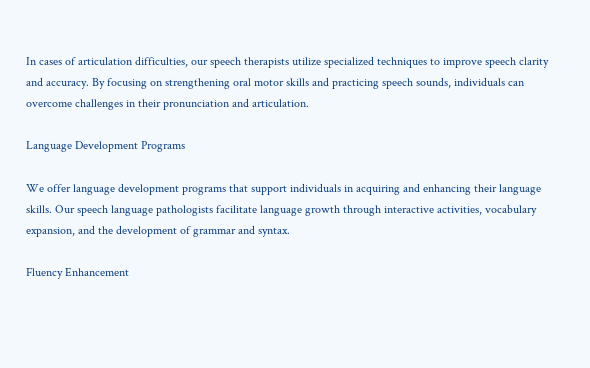In cases of articulation difficulties, our speech therapists utilize specialized techniques to improve speech clarity and accuracy. By focusing on strengthening oral motor skills and practicing speech sounds, individuals can overcome challenges in their pronunciation and articulation.

Language Development Programs

We offer language development programs that support individuals in acquiring and enhancing their language skills. Our speech language pathologists facilitate language growth through interactive activities, vocabulary expansion, and the development of grammar and syntax.

Fluency Enhancement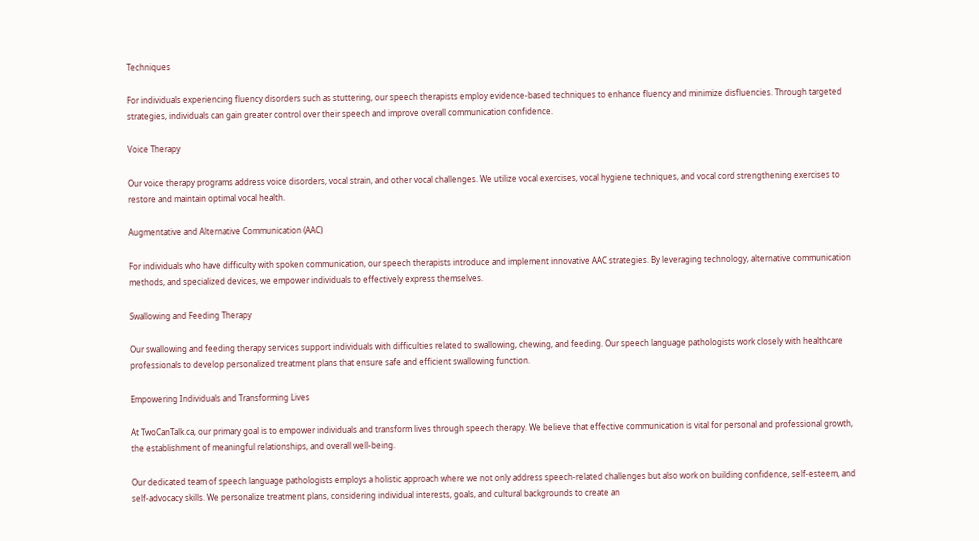Techniques

For individuals experiencing fluency disorders such as stuttering, our speech therapists employ evidence-based techniques to enhance fluency and minimize disfluencies. Through targeted strategies, individuals can gain greater control over their speech and improve overall communication confidence.

Voice Therapy

Our voice therapy programs address voice disorders, vocal strain, and other vocal challenges. We utilize vocal exercises, vocal hygiene techniques, and vocal cord strengthening exercises to restore and maintain optimal vocal health.

Augmentative and Alternative Communication (AAC)

For individuals who have difficulty with spoken communication, our speech therapists introduce and implement innovative AAC strategies. By leveraging technology, alternative communication methods, and specialized devices, we empower individuals to effectively express themselves.

Swallowing and Feeding Therapy

Our swallowing and feeding therapy services support individuals with difficulties related to swallowing, chewing, and feeding. Our speech language pathologists work closely with healthcare professionals to develop personalized treatment plans that ensure safe and efficient swallowing function.

Empowering Individuals and Transforming Lives

At TwoCanTalk.ca, our primary goal is to empower individuals and transform lives through speech therapy. We believe that effective communication is vital for personal and professional growth, the establishment of meaningful relationships, and overall well-being.

Our dedicated team of speech language pathologists employs a holistic approach where we not only address speech-related challenges but also work on building confidence, self-esteem, and self-advocacy skills. We personalize treatment plans, considering individual interests, goals, and cultural backgrounds to create an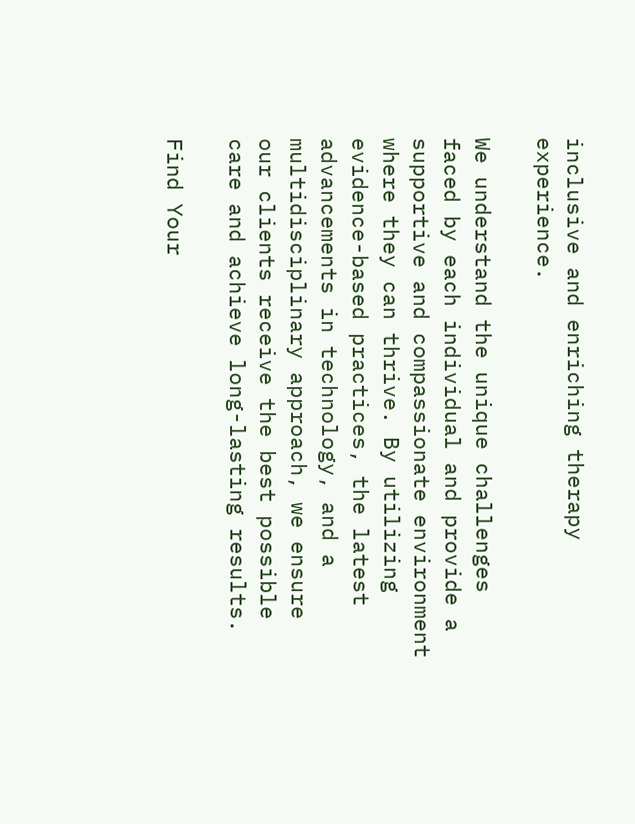inclusive and enriching therapy experience.

We understand the unique challenges faced by each individual and provide a supportive and compassionate environment where they can thrive. By utilizing evidence-based practices, the latest advancements in technology, and a multidisciplinary approach, we ensure our clients receive the best possible care and achieve long-lasting results.

Find Your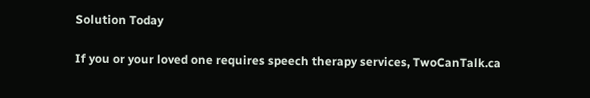Solution Today

If you or your loved one requires speech therapy services, TwoCanTalk.ca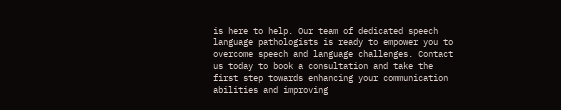is here to help. Our team of dedicated speech language pathologists is ready to empower you to overcome speech and language challenges. Contact us today to book a consultation and take the first step towards enhancing your communication abilities and improving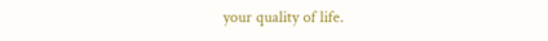your quality of life.